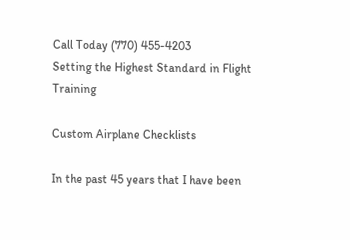Call Today (770) 455-4203
Setting the Highest Standard in Flight Training

Custom Airplane Checklists

In the past 45 years that I have been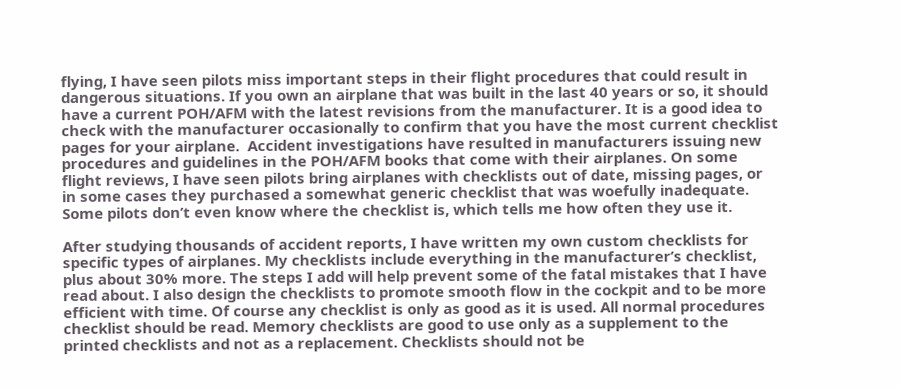flying, I have seen pilots miss important steps in their flight procedures that could result in dangerous situations. If you own an airplane that was built in the last 40 years or so, it should have a current POH/AFM with the latest revisions from the manufacturer. It is a good idea to check with the manufacturer occasionally to confirm that you have the most current checklist pages for your airplane.  Accident investigations have resulted in manufacturers issuing new procedures and guidelines in the POH/AFM books that come with their airplanes. On some flight reviews, I have seen pilots bring airplanes with checklists out of date, missing pages, or in some cases they purchased a somewhat generic checklist that was woefully inadequate. Some pilots don’t even know where the checklist is, which tells me how often they use it.

After studying thousands of accident reports, I have written my own custom checklists for specific types of airplanes. My checklists include everything in the manufacturer’s checklist, plus about 30% more. The steps I add will help prevent some of the fatal mistakes that I have read about. I also design the checklists to promote smooth flow in the cockpit and to be more efficient with time. Of course any checklist is only as good as it is used. All normal procedures checklist should be read. Memory checklists are good to use only as a supplement to the printed checklists and not as a replacement. Checklists should not be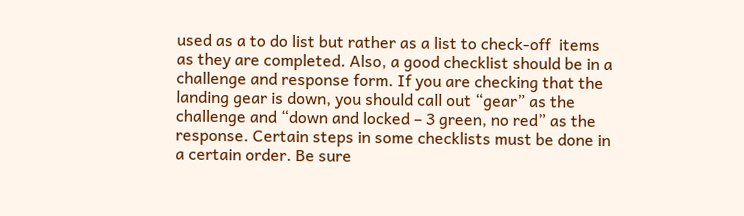used as a to do list but rather as a list to check-off  items as they are completed. Also, a good checklist should be in a challenge and response form. If you are checking that the landing gear is down, you should call out “gear” as the challenge and “down and locked – 3 green, no red” as the response. Certain steps in some checklists must be done in a certain order. Be sure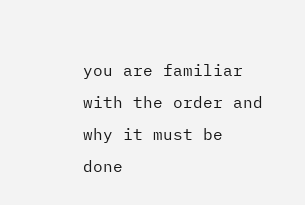you are familiar with the order and why it must be done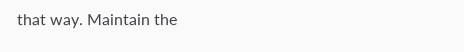that way. Maintain the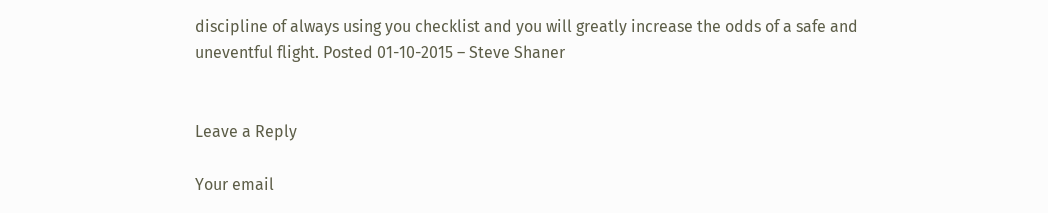discipline of always using you checklist and you will greatly increase the odds of a safe and uneventful flight. Posted 01-10-2015 – Steve Shaner


Leave a Reply

Your email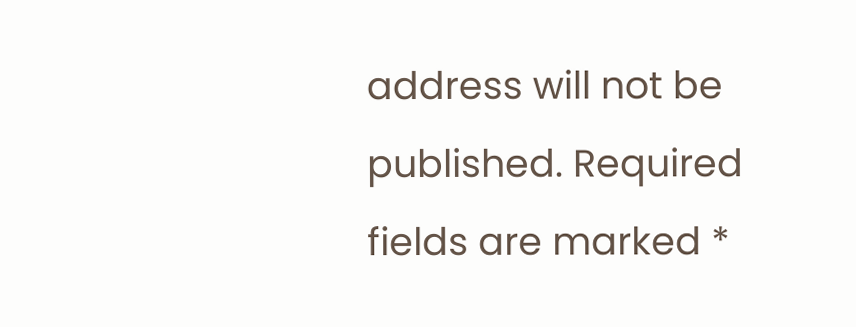address will not be published. Required fields are marked *